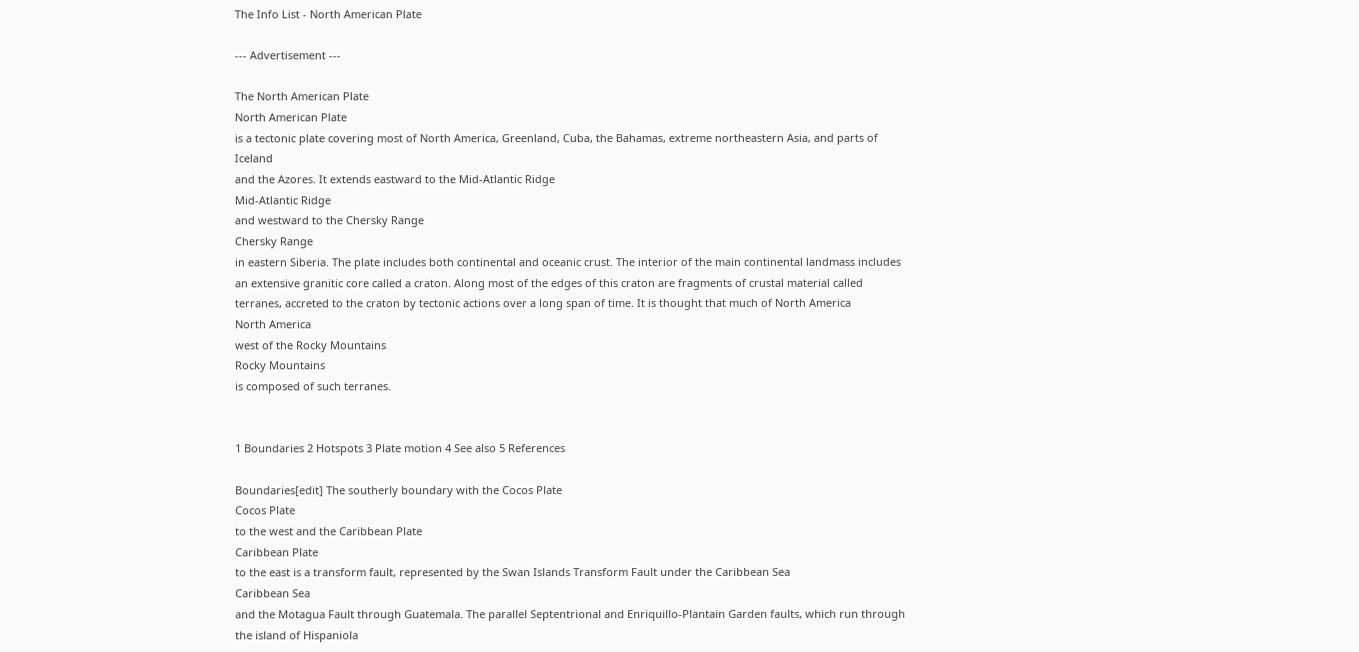The Info List - North American Plate

--- Advertisement ---

The North American Plate
North American Plate
is a tectonic plate covering most of North America, Greenland, Cuba, the Bahamas, extreme northeastern Asia, and parts of Iceland
and the Azores. It extends eastward to the Mid-Atlantic Ridge
Mid-Atlantic Ridge
and westward to the Chersky Range
Chersky Range
in eastern Siberia. The plate includes both continental and oceanic crust. The interior of the main continental landmass includes an extensive granitic core called a craton. Along most of the edges of this craton are fragments of crustal material called terranes, accreted to the craton by tectonic actions over a long span of time. It is thought that much of North America
North America
west of the Rocky Mountains
Rocky Mountains
is composed of such terranes.


1 Boundaries 2 Hotspots 3 Plate motion 4 See also 5 References

Boundaries[edit] The southerly boundary with the Cocos Plate
Cocos Plate
to the west and the Caribbean Plate
Caribbean Plate
to the east is a transform fault, represented by the Swan Islands Transform Fault under the Caribbean Sea
Caribbean Sea
and the Motagua Fault through Guatemala. The parallel Septentrional and Enriquillo-Plantain Garden faults, which run through the island of Hispaniola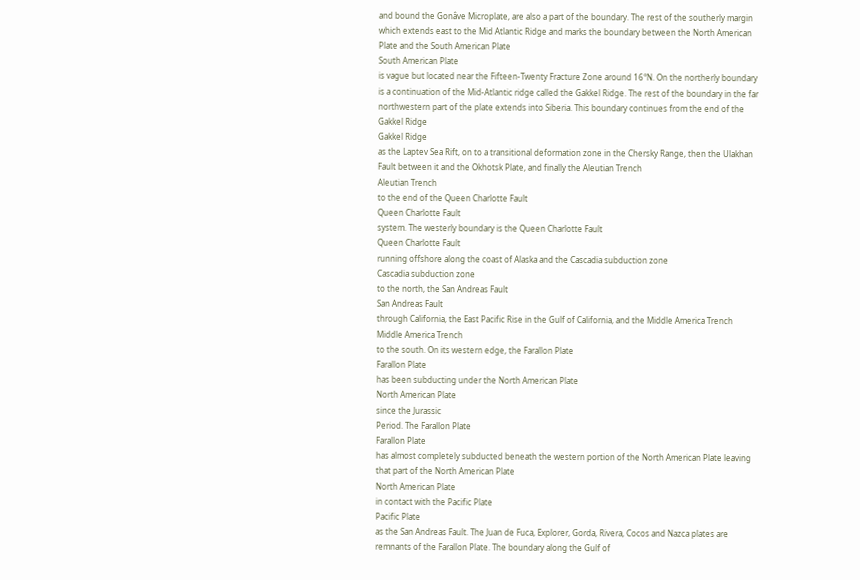and bound the Gonâve Microplate, are also a part of the boundary. The rest of the southerly margin which extends east to the Mid Atlantic Ridge and marks the boundary between the North American Plate and the South American Plate
South American Plate
is vague but located near the Fifteen-Twenty Fracture Zone around 16°N. On the northerly boundary is a continuation of the Mid-Atlantic ridge called the Gakkel Ridge. The rest of the boundary in the far northwestern part of the plate extends into Siberia. This boundary continues from the end of the Gakkel Ridge
Gakkel Ridge
as the Laptev Sea Rift, on to a transitional deformation zone in the Chersky Range, then the Ulakhan Fault between it and the Okhotsk Plate, and finally the Aleutian Trench
Aleutian Trench
to the end of the Queen Charlotte Fault
Queen Charlotte Fault
system. The westerly boundary is the Queen Charlotte Fault
Queen Charlotte Fault
running offshore along the coast of Alaska and the Cascadia subduction zone
Cascadia subduction zone
to the north, the San Andreas Fault
San Andreas Fault
through California, the East Pacific Rise in the Gulf of California, and the Middle America Trench
Middle America Trench
to the south. On its western edge, the Farallon Plate
Farallon Plate
has been subducting under the North American Plate
North American Plate
since the Jurassic
Period. The Farallon Plate
Farallon Plate
has almost completely subducted beneath the western portion of the North American Plate leaving that part of the North American Plate
North American Plate
in contact with the Pacific Plate
Pacific Plate
as the San Andreas Fault. The Juan de Fuca, Explorer, Gorda, Rivera, Cocos and Nazca plates are remnants of the Farallon Plate. The boundary along the Gulf of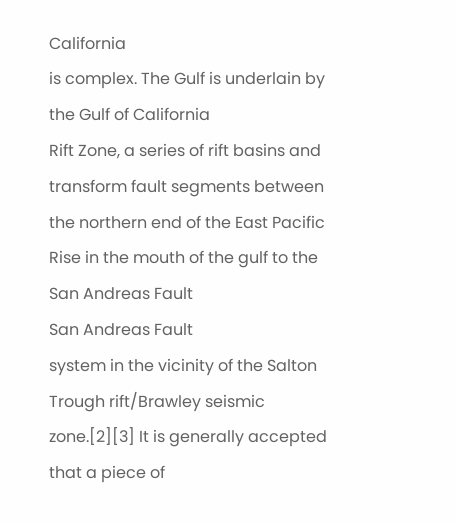California
is complex. The Gulf is underlain by the Gulf of California
Rift Zone, a series of rift basins and transform fault segments between the northern end of the East Pacific Rise in the mouth of the gulf to the San Andreas Fault
San Andreas Fault
system in the vicinity of the Salton Trough rift/Brawley seismic zone.[2][3] It is generally accepted that a piece of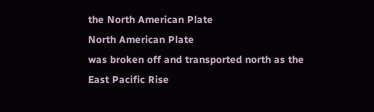the North American Plate
North American Plate
was broken off and transported north as the East Pacific Rise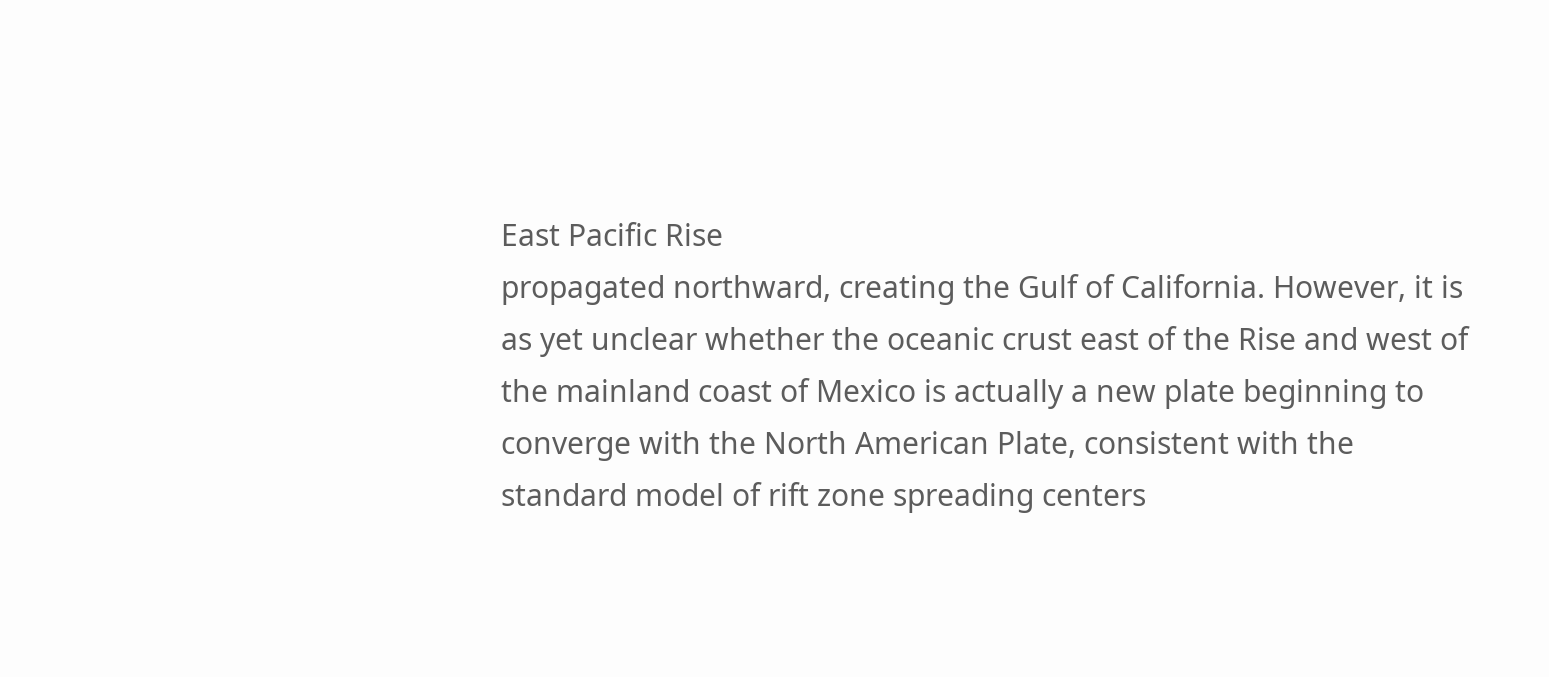East Pacific Rise
propagated northward, creating the Gulf of California. However, it is as yet unclear whether the oceanic crust east of the Rise and west of the mainland coast of Mexico is actually a new plate beginning to converge with the North American Plate, consistent with the standard model of rift zone spreading centers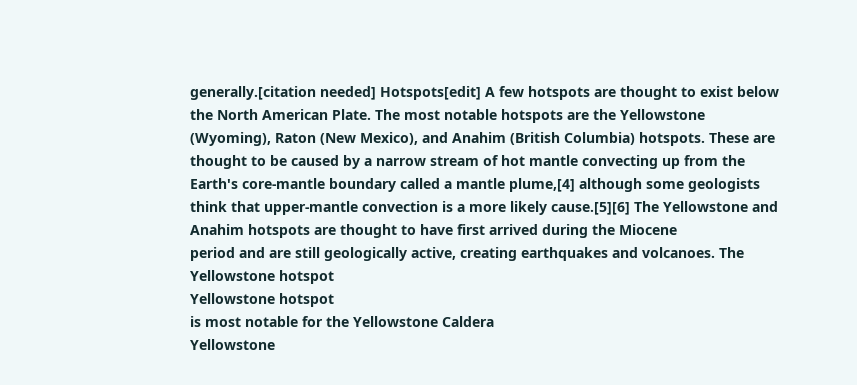generally.[citation needed] Hotspots[edit] A few hotspots are thought to exist below the North American Plate. The most notable hotspots are the Yellowstone (Wyoming), Raton (New Mexico), and Anahim (British Columbia) hotspots. These are thought to be caused by a narrow stream of hot mantle convecting up from the Earth's core-mantle boundary called a mantle plume,[4] although some geologists think that upper-mantle convection is a more likely cause.[5][6] The Yellowstone and Anahim hotspots are thought to have first arrived during the Miocene
period and are still geologically active, creating earthquakes and volcanoes. The Yellowstone hotspot
Yellowstone hotspot
is most notable for the Yellowstone Caldera
Yellowstone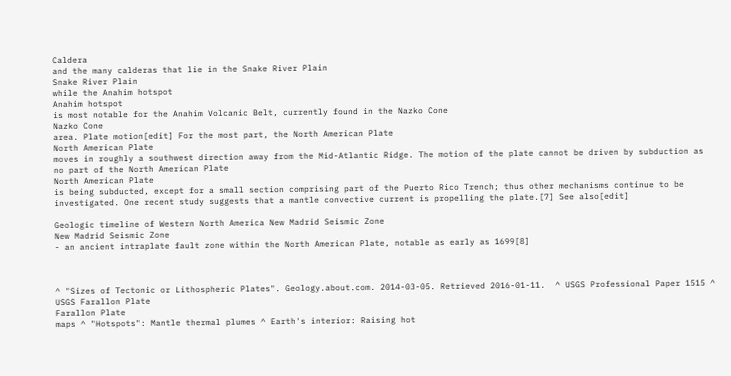Caldera
and the many calderas that lie in the Snake River Plain
Snake River Plain
while the Anahim hotspot
Anahim hotspot
is most notable for the Anahim Volcanic Belt, currently found in the Nazko Cone
Nazko Cone
area. Plate motion[edit] For the most part, the North American Plate
North American Plate
moves in roughly a southwest direction away from the Mid-Atlantic Ridge. The motion of the plate cannot be driven by subduction as no part of the North American Plate
North American Plate
is being subducted, except for a small section comprising part of the Puerto Rico Trench; thus other mechanisms continue to be investigated. One recent study suggests that a mantle convective current is propelling the plate.[7] See also[edit]

Geologic timeline of Western North America New Madrid Seismic Zone
New Madrid Seismic Zone
- an ancient intraplate fault zone within the North American Plate, notable as early as 1699[8]



^ "Sizes of Tectonic or Lithospheric Plates". Geology.about.com. 2014-03-05. Retrieved 2016-01-11.  ^ USGS Professional Paper 1515 ^ USGS Farallon Plate
Farallon Plate
maps ^ "Hotspots": Mantle thermal plumes ^ Earth's interior: Raising hot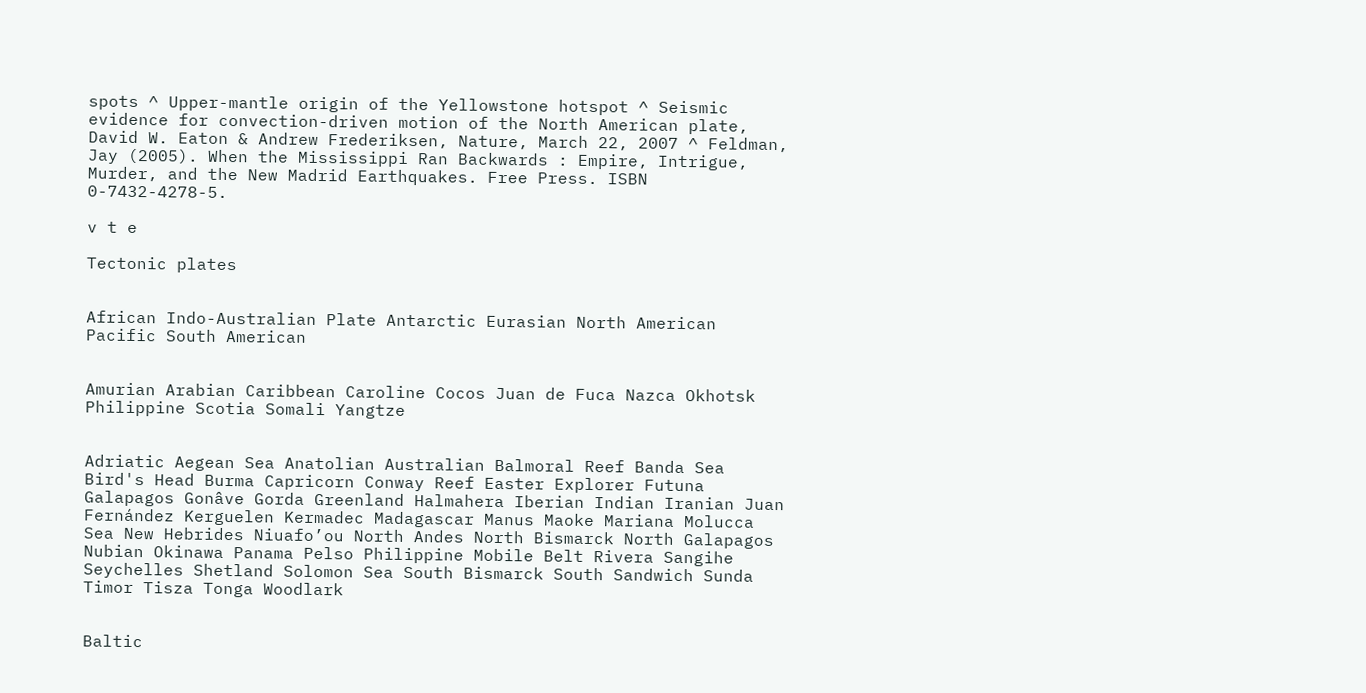spots ^ Upper-mantle origin of the Yellowstone hotspot ^ Seismic evidence for convection-driven motion of the North American plate, David W. Eaton & Andrew Frederiksen, Nature, March 22, 2007 ^ Feldman, Jay (2005). When the Mississippi Ran Backwards : Empire, Intrigue, Murder, and the New Madrid Earthquakes. Free Press. ISBN 0-7432-4278-5.

v t e

Tectonic plates


African Indo-Australian Plate Antarctic Eurasian North American Pacific South American


Amurian Arabian Caribbean Caroline Cocos Juan de Fuca Nazca Okhotsk Philippine Scotia Somali Yangtze


Adriatic Aegean Sea Anatolian Australian Balmoral Reef Banda Sea Bird's Head Burma Capricorn Conway Reef Easter Explorer Futuna Galapagos Gonâve Gorda Greenland Halmahera Iberian Indian Iranian Juan Fernández Kerguelen Kermadec Madagascar Manus Maoke Mariana Molucca Sea New Hebrides Niuafo’ou North Andes North Bismarck North Galapagos Nubian Okinawa Panama Pelso Philippine Mobile Belt Rivera Sangihe Seychelles Shetland Solomon Sea South Bismarck South Sandwich Sunda Timor Tisza Tonga Woodlark


Baltic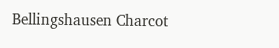Bellingshausen Charcot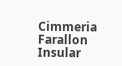Cimmeria Farallon Insular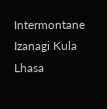Intermontane Izanagi Kula Lhasa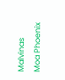Malvinas Moa Phoenix